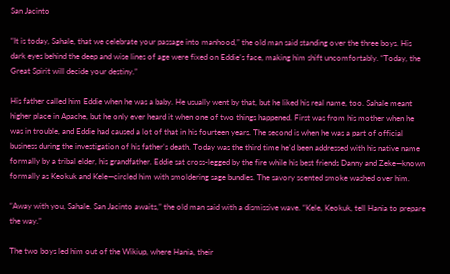San Jacinto

“It is today, Sahale, that we celebrate your passage into manhood,” the old man said standing over the three boys. His dark eyes behind the deep and wise lines of age were fixed on Eddie’s face, making him shift uncomfortably. “Today, the Great Spirit will decide your destiny.”

His father called him Eddie when he was a baby. He usually went by that, but he liked his real name, too. Sahale meant higher place in Apache, but he only ever heard it when one of two things happened. First was from his mother when he was in trouble, and Eddie had caused a lot of that in his fourteen years. The second is when he was a part of official business during the investigation of his father’s death. Today was the third time he’d been addressed with his native name formally by a tribal elder, his grandfather. Eddie sat cross-legged by the fire while his best friends Danny and Zeke—known formally as Keokuk and Kele—circled him with smoldering sage bundles. The savory scented smoke washed over him.

“Away with you, Sahale. San Jacinto awaits,” the old man said with a dismissive wave. “Kele, Keokuk, tell Hania to prepare the way.”

The two boys led him out of the Wikiup, where Hania, their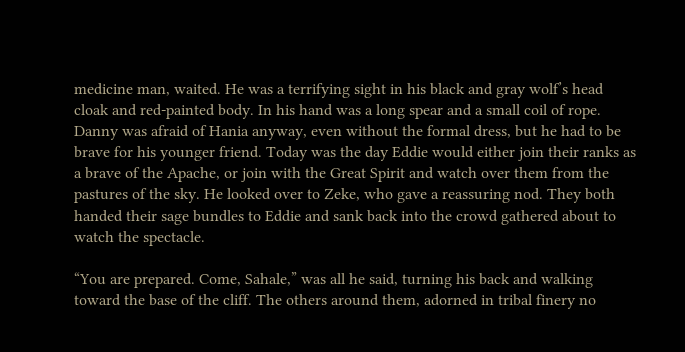medicine man, waited. He was a terrifying sight in his black and gray wolf’s head cloak and red-painted body. In his hand was a long spear and a small coil of rope. Danny was afraid of Hania anyway, even without the formal dress, but he had to be brave for his younger friend. Today was the day Eddie would either join their ranks as a brave of the Apache, or join with the Great Spirit and watch over them from the pastures of the sky. He looked over to Zeke, who gave a reassuring nod. They both handed their sage bundles to Eddie and sank back into the crowd gathered about to watch the spectacle.

“You are prepared. Come, Sahale,” was all he said, turning his back and walking toward the base of the cliff. The others around them, adorned in tribal finery no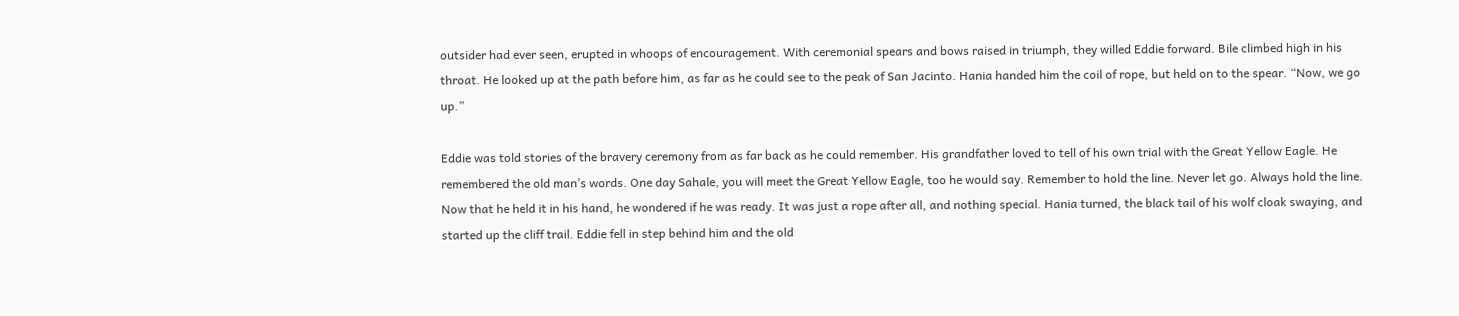outsider had ever seen, erupted in whoops of encouragement. With ceremonial spears and bows raised in triumph, they willed Eddie forward. Bile climbed high in his throat. He looked up at the path before him, as far as he could see to the peak of San Jacinto. Hania handed him the coil of rope, but held on to the spear. “Now, we go up.”

Eddie was told stories of the bravery ceremony from as far back as he could remember. His grandfather loved to tell of his own trial with the Great Yellow Eagle. He remembered the old man’s words. One day Sahale, you will meet the Great Yellow Eagle, too he would say. Remember to hold the line. Never let go. Always hold the line. Now that he held it in his hand, he wondered if he was ready. It was just a rope after all, and nothing special. Hania turned, the black tail of his wolf cloak swaying, and started up the cliff trail. Eddie fell in step behind him and the old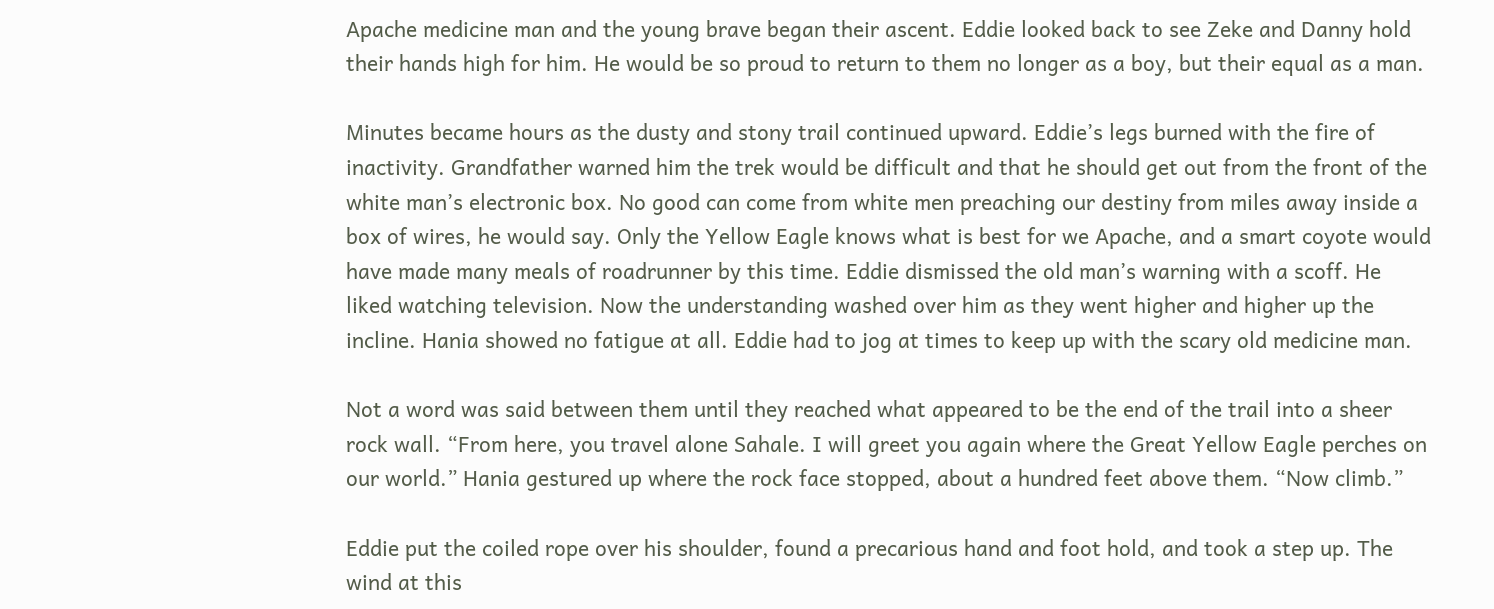Apache medicine man and the young brave began their ascent. Eddie looked back to see Zeke and Danny hold their hands high for him. He would be so proud to return to them no longer as a boy, but their equal as a man.

Minutes became hours as the dusty and stony trail continued upward. Eddie’s legs burned with the fire of inactivity. Grandfather warned him the trek would be difficult and that he should get out from the front of the white man’s electronic box. No good can come from white men preaching our destiny from miles away inside a box of wires, he would say. Only the Yellow Eagle knows what is best for we Apache, and a smart coyote would have made many meals of roadrunner by this time. Eddie dismissed the old man’s warning with a scoff. He liked watching television. Now the understanding washed over him as they went higher and higher up the incline. Hania showed no fatigue at all. Eddie had to jog at times to keep up with the scary old medicine man.

Not a word was said between them until they reached what appeared to be the end of the trail into a sheer rock wall. “From here, you travel alone Sahale. I will greet you again where the Great Yellow Eagle perches on our world.” Hania gestured up where the rock face stopped, about a hundred feet above them. “Now climb.”

Eddie put the coiled rope over his shoulder, found a precarious hand and foot hold, and took a step up. The wind at this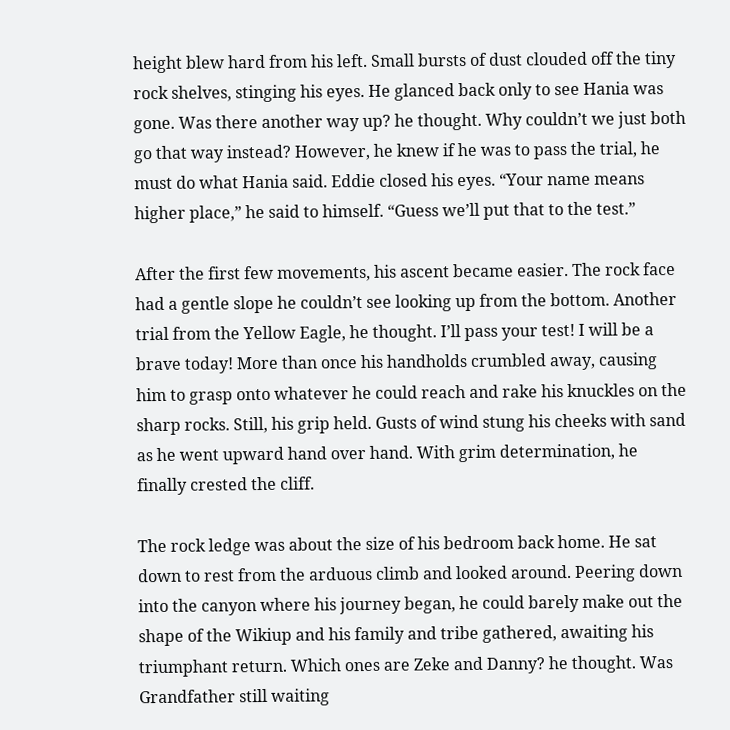height blew hard from his left. Small bursts of dust clouded off the tiny rock shelves, stinging his eyes. He glanced back only to see Hania was gone. Was there another way up? he thought. Why couldn’t we just both go that way instead? However, he knew if he was to pass the trial, he must do what Hania said. Eddie closed his eyes. “Your name means higher place,” he said to himself. “Guess we’ll put that to the test.”

After the first few movements, his ascent became easier. The rock face had a gentle slope he couldn’t see looking up from the bottom. Another trial from the Yellow Eagle, he thought. I’ll pass your test! I will be a brave today! More than once his handholds crumbled away, causing him to grasp onto whatever he could reach and rake his knuckles on the sharp rocks. Still, his grip held. Gusts of wind stung his cheeks with sand as he went upward hand over hand. With grim determination, he finally crested the cliff.

The rock ledge was about the size of his bedroom back home. He sat down to rest from the arduous climb and looked around. Peering down into the canyon where his journey began, he could barely make out the shape of the Wikiup and his family and tribe gathered, awaiting his triumphant return. Which ones are Zeke and Danny? he thought. Was Grandfather still waiting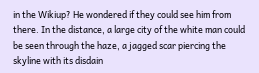in the Wikiup? He wondered if they could see him from there. In the distance, a large city of the white man could be seen through the haze, a jagged scar piercing the skyline with its disdain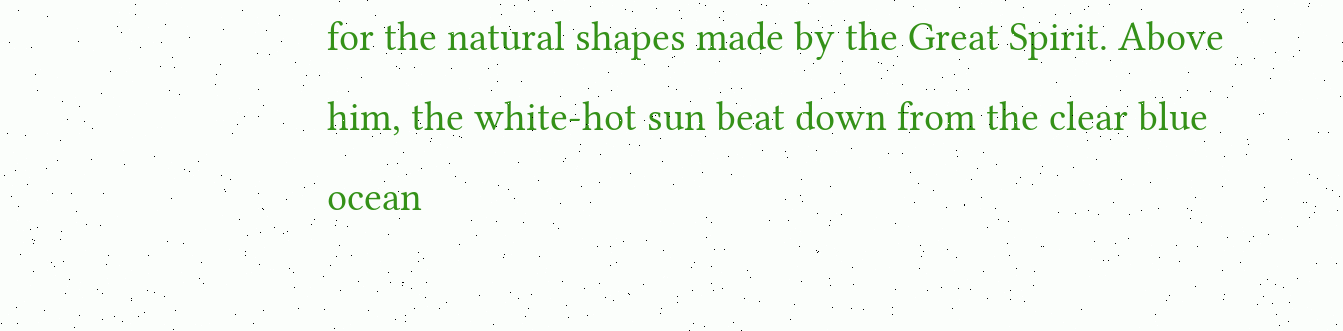for the natural shapes made by the Great Spirit. Above him, the white-hot sun beat down from the clear blue ocean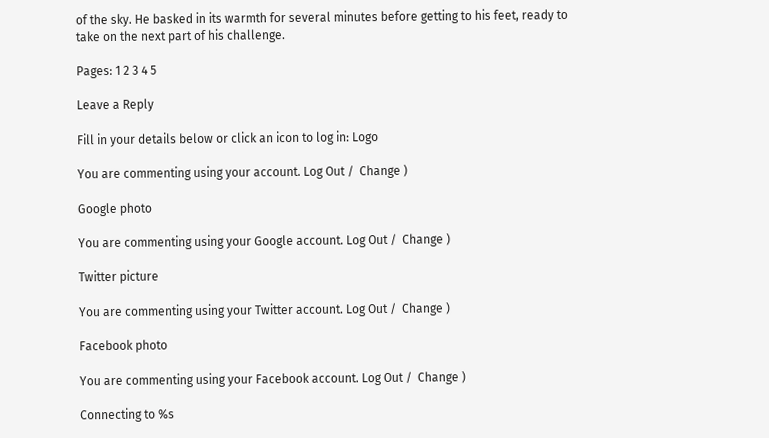of the sky. He basked in its warmth for several minutes before getting to his feet, ready to take on the next part of his challenge.

Pages: 1 2 3 4 5

Leave a Reply

Fill in your details below or click an icon to log in: Logo

You are commenting using your account. Log Out /  Change )

Google photo

You are commenting using your Google account. Log Out /  Change )

Twitter picture

You are commenting using your Twitter account. Log Out /  Change )

Facebook photo

You are commenting using your Facebook account. Log Out /  Change )

Connecting to %s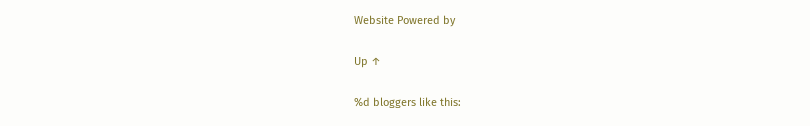Website Powered by

Up ↑

%d bloggers like this: